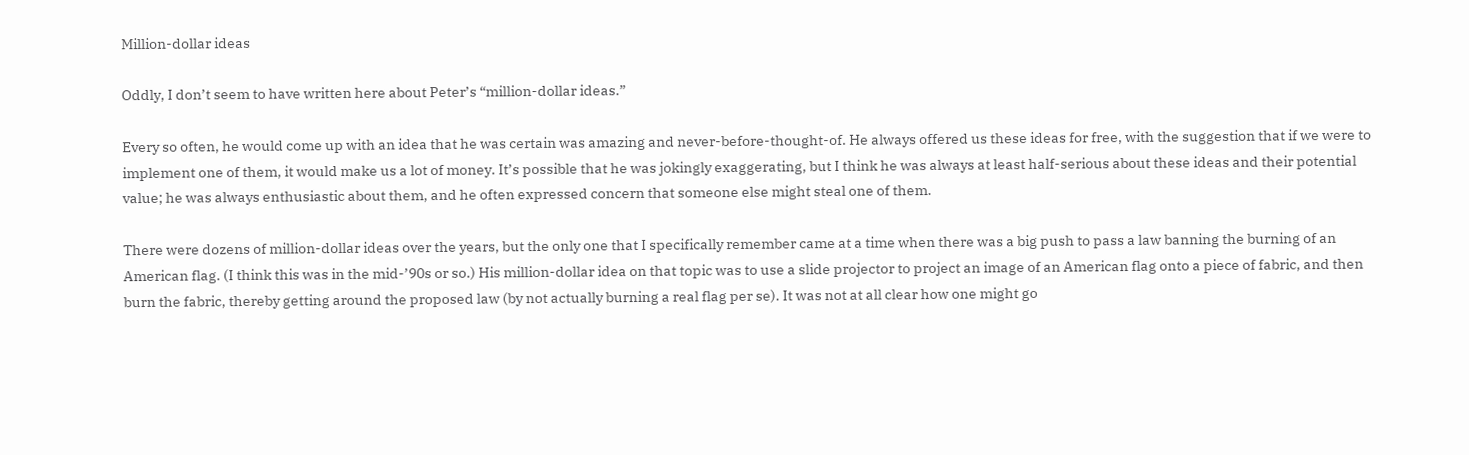Million-dollar ideas

Oddly, I don’t seem to have written here about Peter’s “million-dollar ideas.”

Every so often, he would come up with an idea that he was certain was amazing and never-before-thought-of. He always offered us these ideas for free, with the suggestion that if we were to implement one of them, it would make us a lot of money. It’s possible that he was jokingly exaggerating, but I think he was always at least half-serious about these ideas and their potential value; he was always enthusiastic about them, and he often expressed concern that someone else might steal one of them.

There were dozens of million-dollar ideas over the years, but the only one that I specifically remember came at a time when there was a big push to pass a law banning the burning of an American flag. (I think this was in the mid-’90s or so.) His million-dollar idea on that topic was to use a slide projector to project an image of an American flag onto a piece of fabric, and then burn the fabric, thereby getting around the proposed law (by not actually burning a real flag per se). It was not at all clear how one might go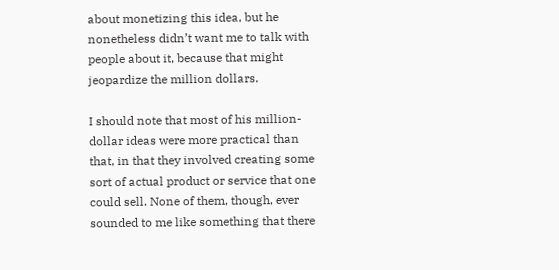about monetizing this idea, but he nonetheless didn’t want me to talk with people about it, because that might jeopardize the million dollars.

I should note that most of his million-dollar ideas were more practical than that, in that they involved creating some sort of actual product or service that one could sell. None of them, though, ever sounded to me like something that there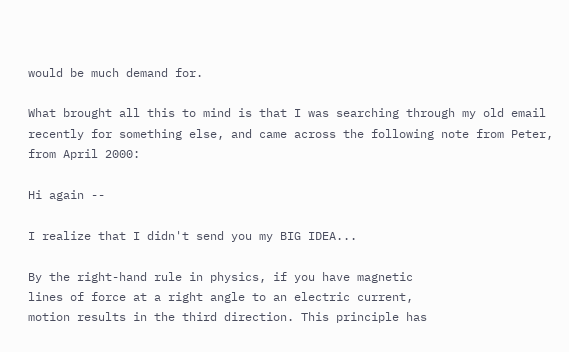would be much demand for.

What brought all this to mind is that I was searching through my old email recently for something else, and came across the following note from Peter, from April 2000:

Hi again --

I realize that I didn't send you my BIG IDEA...

By the right-hand rule in physics, if you have magnetic
lines of force at a right angle to an electric current,
motion results in the third direction. This principle has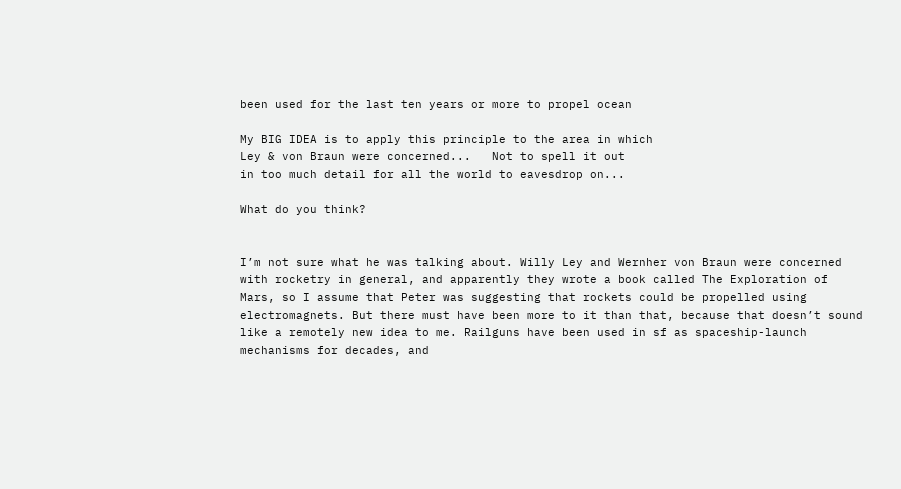been used for the last ten years or more to propel ocean

My BIG IDEA is to apply this principle to the area in which
Ley & von Braun were concerned...   Not to spell it out
in too much detail for all the world to eavesdrop on...

What do you think?


I’m not sure what he was talking about. Willy Ley and Wernher von Braun were concerned with rocketry in general, and apparently they wrote a book called The Exploration of Mars, so I assume that Peter was suggesting that rockets could be propelled using electromagnets. But there must have been more to it than that, because that doesn’t sound like a remotely new idea to me. Railguns have been used in sf as spaceship-launch mechanisms for decades, and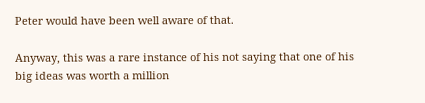Peter would have been well aware of that.

Anyway, this was a rare instance of his not saying that one of his big ideas was worth a million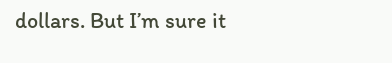dollars. But I’m sure it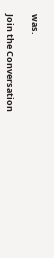was.

Join the Conversation